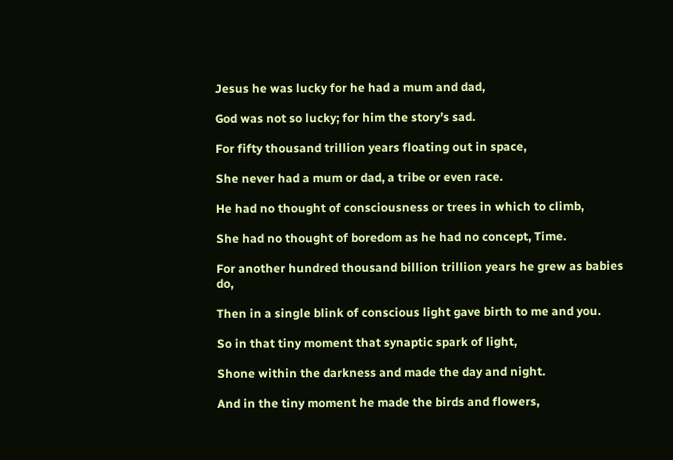Jesus he was lucky for he had a mum and dad,

God was not so lucky; for him the story’s sad.

For fifty thousand trillion years floating out in space,

She never had a mum or dad, a tribe or even race.

He had no thought of consciousness or trees in which to climb,

She had no thought of boredom as he had no concept, Time.

For another hundred thousand billion trillion years he grew as babies do,

Then in a single blink of conscious light gave birth to me and you.

So in that tiny moment that synaptic spark of light,

Shone within the darkness and made the day and night.

And in the tiny moment he made the birds and flowers,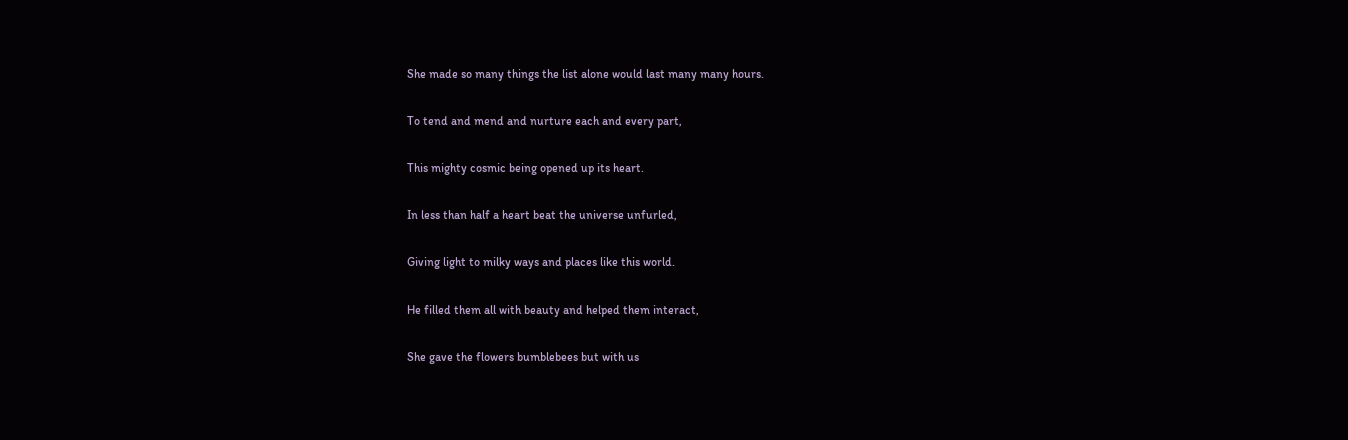She made so many things the list alone would last many many hours.

To tend and mend and nurture each and every part,

This mighty cosmic being opened up its heart.

In less than half a heart beat the universe unfurled,

Giving light to milky ways and places like this world.

He filled them all with beauty and helped them interact,

She gave the flowers bumblebees but with us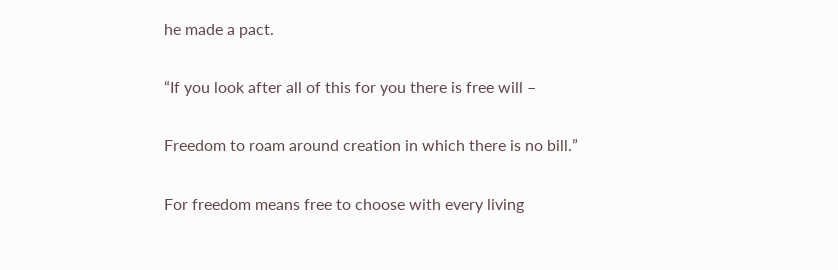he made a pact.

“If you look after all of this for you there is free will –

Freedom to roam around creation in which there is no bill.”

For freedom means free to choose with every living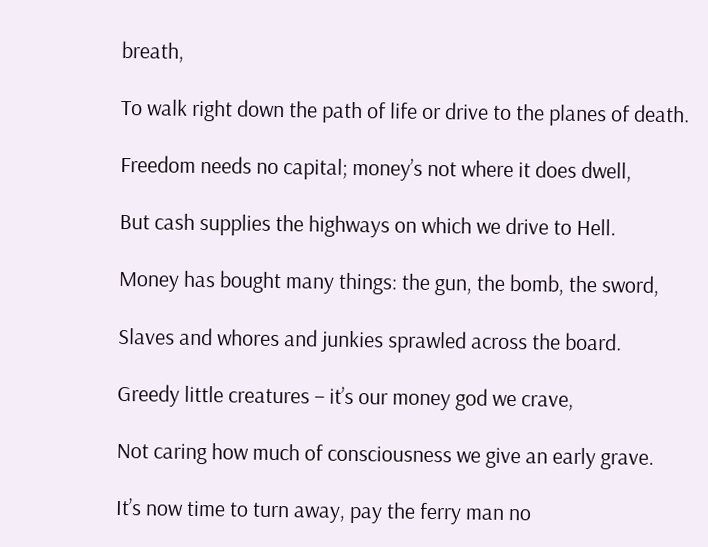breath,

To walk right down the path of life or drive to the planes of death.

Freedom needs no capital; money’s not where it does dwell,

But cash supplies the highways on which we drive to Hell.

Money has bought many things: the gun, the bomb, the sword,

Slaves and whores and junkies sprawled across the board.

Greedy little creatures – it’s our money god we crave,

Not caring how much of consciousness we give an early grave.

It’s now time to turn away, pay the ferry man no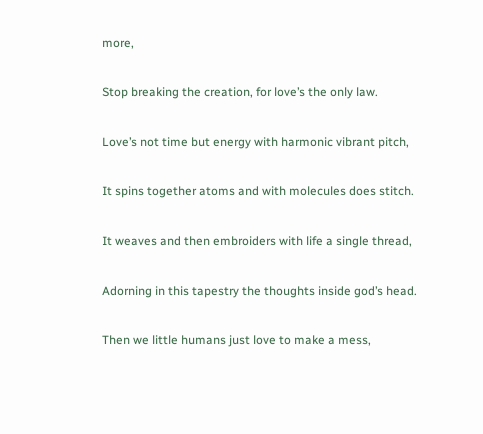more,

Stop breaking the creation, for love’s the only law.

Love’s not time but energy with harmonic vibrant pitch,

It spins together atoms and with molecules does stitch.

It weaves and then embroiders with life a single thread,

Adorning in this tapestry the thoughts inside god’s head.

Then we little humans just love to make a mess,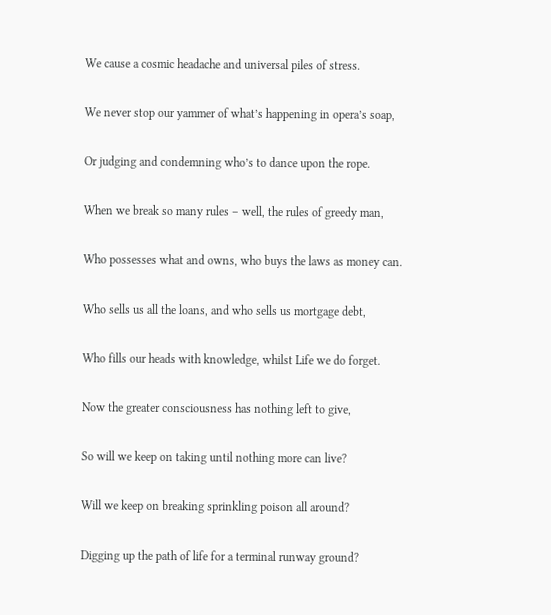We cause a cosmic headache and universal piles of stress.

We never stop our yammer of what’s happening in opera’s soap,

Or judging and condemning who’s to dance upon the rope.

When we break so many rules – well, the rules of greedy man,

Who possesses what and owns, who buys the laws as money can.

Who sells us all the loans, and who sells us mortgage debt,

Who fills our heads with knowledge, whilst Life we do forget.

Now the greater consciousness has nothing left to give,

So will we keep on taking until nothing more can live?

Will we keep on breaking sprinkling poison all around?

Digging up the path of life for a terminal runway ground?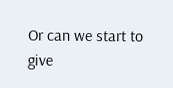Or can we start to give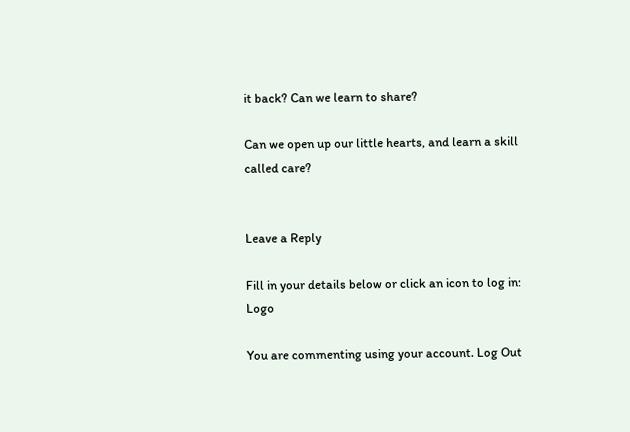it back? Can we learn to share?

Can we open up our little hearts, and learn a skill called care?


Leave a Reply

Fill in your details below or click an icon to log in: Logo

You are commenting using your account. Log Out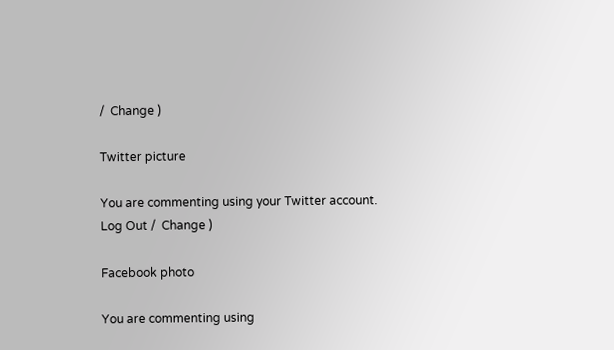/  Change )

Twitter picture

You are commenting using your Twitter account. Log Out /  Change )

Facebook photo

You are commenting using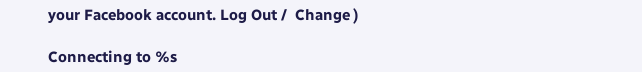your Facebook account. Log Out /  Change )

Connecting to %s